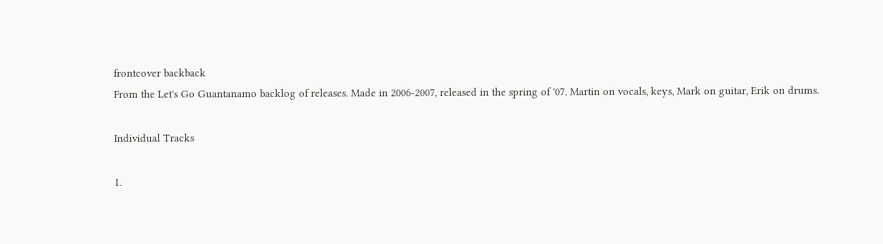frontcover backback
From the Let's Go Guantanamo backlog of releases. Made in 2006-2007, released in the spring of '07. Martin on vocals, keys, Mark on guitar, Erik on drums.

Individual Tracks

1.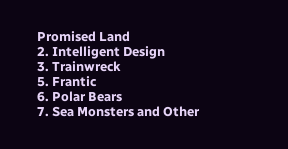Promised Land
2. Intelligent Design
3. Trainwreck
5. Frantic
6. Polar Bears
7. Sea Monsters and Other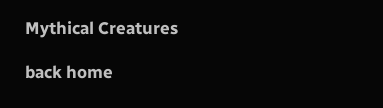Mythical Creatures

back home